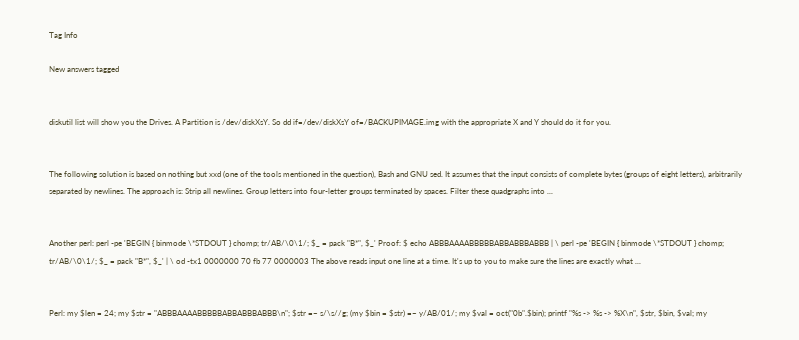Tag Info

New answers tagged


diskutil list will show you the Drives. A Partition is /dev/diskXsY. So dd if=/dev/diskXsY of=/BACKUPIMAGE.img with the appropriate X and Y should do it for you.


The following solution is based on nothing but xxd (one of the tools mentioned in the question), Bash and GNU sed. It assumes that the input consists of complete bytes (groups of eight letters), arbitrarily separated by newlines. The approach is: Strip all newlines. Group letters into four-letter groups terminated by spaces. Filter these quadgraphs into ...


Another perl: perl -pe 'BEGIN { binmode \*STDOUT } chomp; tr/AB/\0\1/; $_ = pack "B*", $_' Proof: $ echo ABBBAAAABBBBBABBABBBABBB | \ perl -pe 'BEGIN { binmode \*STDOUT } chomp; tr/AB/\0\1/; $_ = pack "B*", $_' | \ od -tx1 0000000 70 fb 77 0000003 The above reads input one line at a time. It's up to you to make sure the lines are exactly what ...


Perl: my $len = 24; my $str = "ABBBAAAABBBBBABBABBBABBB\n"; $str =~ s/\s//g; (my $bin = $str) =~ y/AB/01/; my $val = oct("0b".$bin); printf "%s -> %s -> %X\n", $str, $bin, $val; my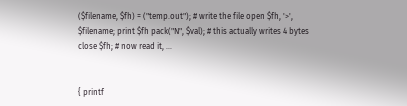($filename, $fh) = ("temp.out"); # write the file open $fh, '>', $filename; print $fh pack("N", $val); # this actually writes 4 bytes close $fh; # now read it, ...


{ printf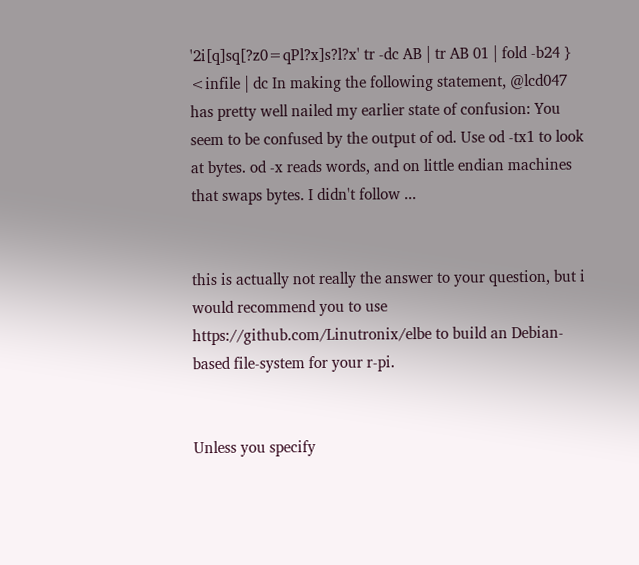'2i[q]sq[?z0=qPl?x]s?l?x' tr -dc AB | tr AB 01 | fold -b24 } <infile | dc In making the following statement, @lcd047 has pretty well nailed my earlier state of confusion: You seem to be confused by the output of od. Use od -tx1 to look at bytes. od -x reads words, and on little endian machines that swaps bytes. I didn't follow ...


this is actually not really the answer to your question, but i would recommend you to use https://github.com/Linutronix/elbe to build an Debian-based file-system for your r-pi.


Unless you specify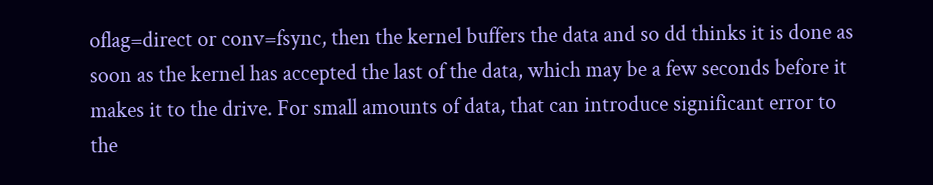oflag=direct or conv=fsync, then the kernel buffers the data and so dd thinks it is done as soon as the kernel has accepted the last of the data, which may be a few seconds before it makes it to the drive. For small amounts of data, that can introduce significant error to the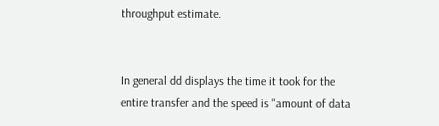throughput estimate.


In general dd displays the time it took for the entire transfer and the speed is "amount of data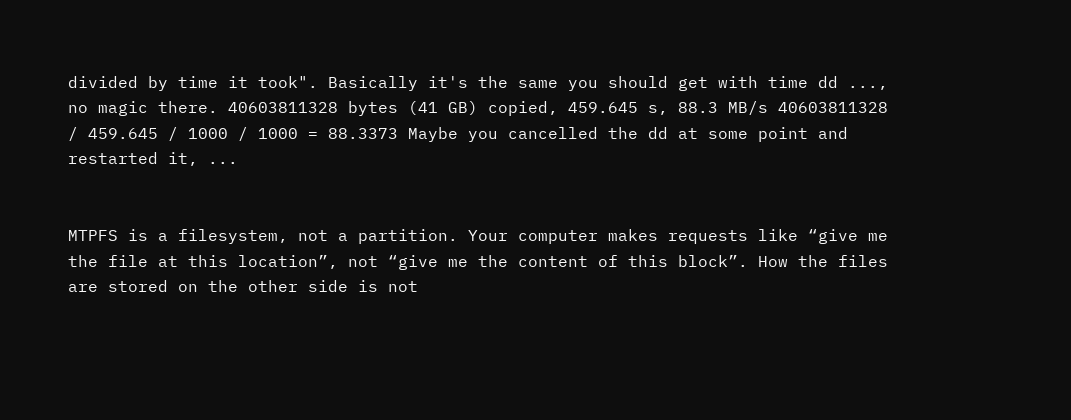divided by time it took". Basically it's the same you should get with time dd ..., no magic there. 40603811328 bytes (41 GB) copied, 459.645 s, 88.3 MB/s 40603811328 / 459.645 / 1000 / 1000 = 88.3373 Maybe you cancelled the dd at some point and restarted it, ...


MTPFS is a filesystem, not a partition. Your computer makes requests like “give me the file at this location”, not “give me the content of this block”. How the files are stored on the other side is not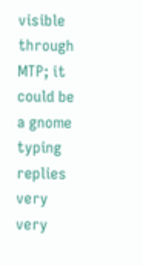visible through MTP; it could be a gnome typing replies very very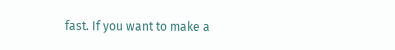fast. If you want to make a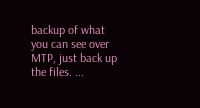backup of what you can see over MTP, just back up the files. ...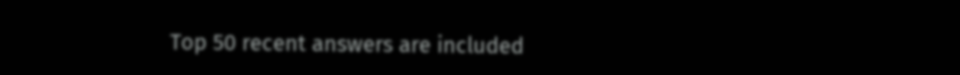Top 50 recent answers are included